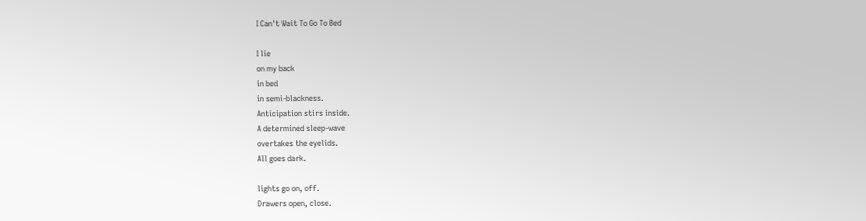I Can't Wait To Go To Bed

I lie
on my back
in bed
in semi-blackness.
Anticipation stirs inside.
A determined sleep-wave
overtakes the eyelids.
All goes dark.

lights go on, off.
Drawers open, close.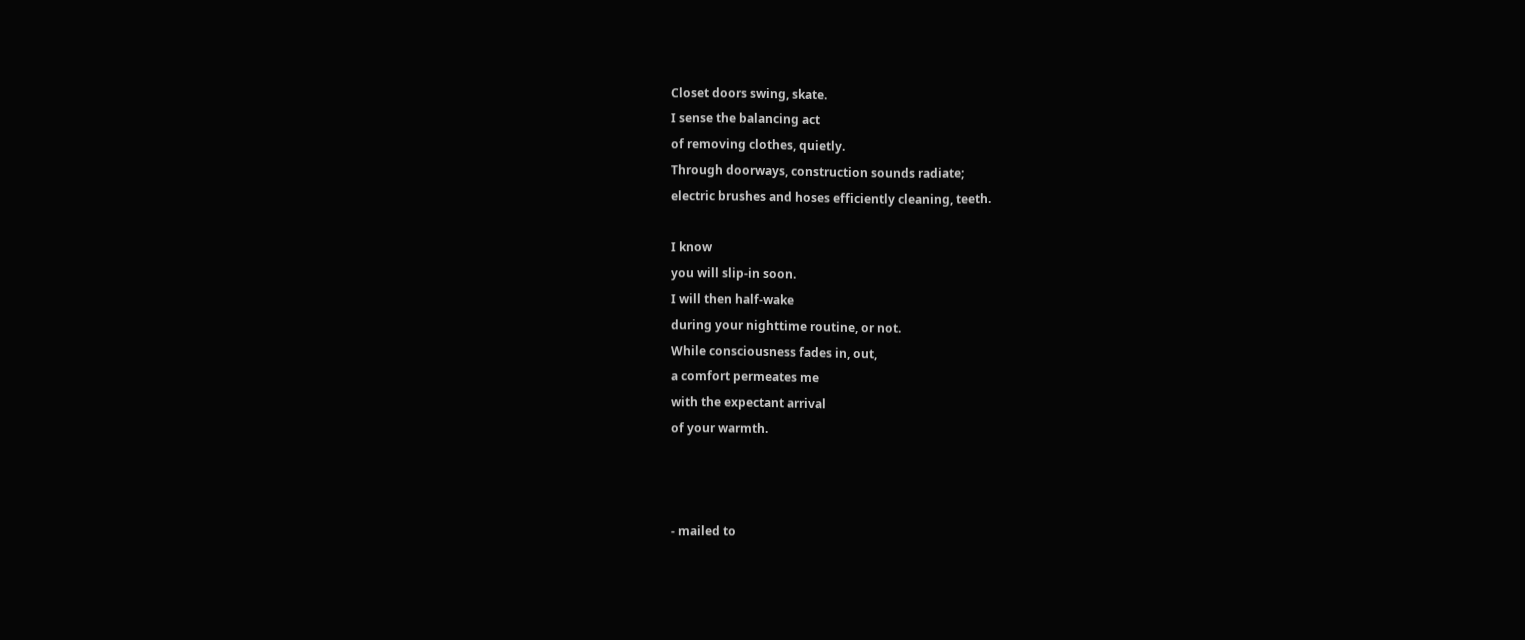Closet doors swing, skate.
I sense the balancing act
of removing clothes, quietly.
Through doorways, construction sounds radiate;
electric brushes and hoses efficiently cleaning, teeth.

I know
you will slip-in soon.
I will then half-wake
during your nighttime routine, or not.
While consciousness fades in, out,
a comfort permeates me
with the expectant arrival
of your warmth.



- mailed to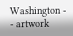Washington -
- artwork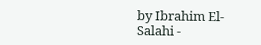by Ibrahim El-Salahi -